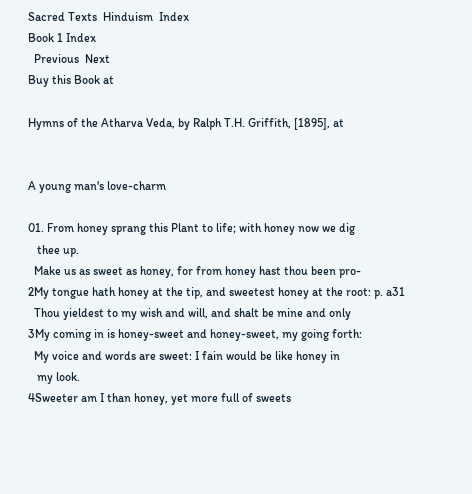Sacred Texts  Hinduism  Index
Book 1 Index
  Previous  Next
Buy this Book at

Hymns of the Atharva Veda, by Ralph T.H. Griffith, [1895], at


A young man's love-charm

01. From honey sprang this Plant to life; with honey now we dig
   thee up.
  Make us as sweet as honey, for from honey hast thou been pro-
2My tongue hath honey at the tip, and sweetest honey at the root: p. a31
  Thou yieldest to my wish and will, and shalt be mine and only
3My coming in is honey-sweet and honey-sweet, my going forth:
  My voice and words are sweet: I fain would be like honey in
   my look.
4Sweeter am I than honey, yet more full of sweets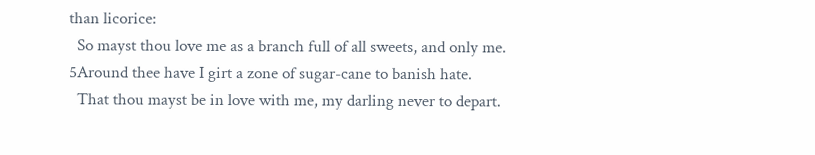than licorice:
  So mayst thou love me as a branch full of all sweets, and only me.
5Around thee have I girt a zone of sugar-cane to banish hate.
  That thou mayst be in love with me, my darling never to depart.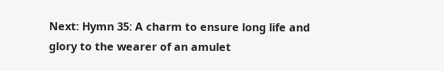Next: Hymn 35: A charm to ensure long life and glory to the wearer of an amulet